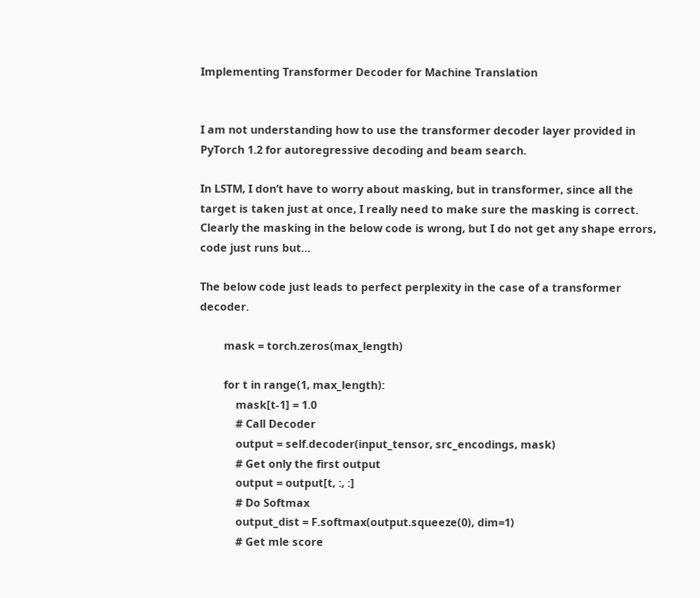Implementing Transformer Decoder for Machine Translation


I am not understanding how to use the transformer decoder layer provided in PyTorch 1.2 for autoregressive decoding and beam search.

In LSTM, I don’t have to worry about masking, but in transformer, since all the target is taken just at once, I really need to make sure the masking is correct. Clearly the masking in the below code is wrong, but I do not get any shape errors, code just runs but…

The below code just leads to perfect perplexity in the case of a transformer decoder.

        mask = torch.zeros(max_length)

        for t in range(1, max_length):
            mask[t-1] = 1.0
            # Call Decoder
            output = self.decoder(input_tensor, src_encodings, mask)
            # Get only the first output
            output = output[t, :, :]
            # Do Softmax
            output_dist = F.softmax(output.squeeze(0), dim=1)
            # Get mle score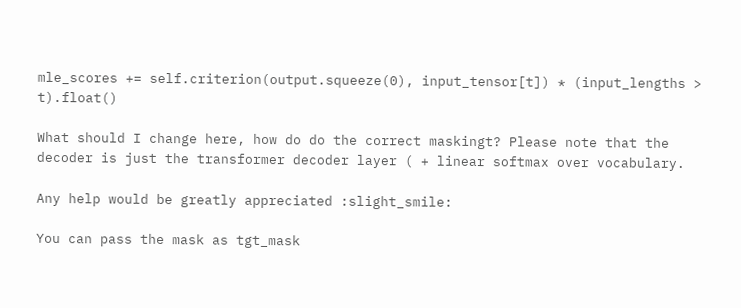mle_scores += self.criterion(output.squeeze(0), input_tensor[t]) * (input_lengths > t).float()

What should I change here, how do do the correct maskingt? Please note that the decoder is just the transformer decoder layer ( + linear softmax over vocabulary.

Any help would be greatly appreciated :slight_smile:

You can pass the mask as tgt_mask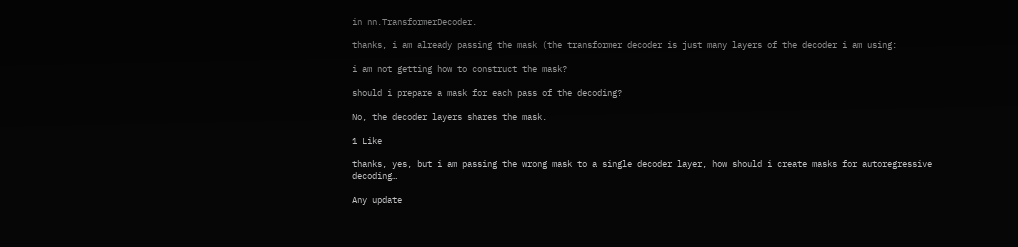in nn.TransformerDecoder.

thanks, i am already passing the mask (the transformer decoder is just many layers of the decoder i am using:

i am not getting how to construct the mask?

should i prepare a mask for each pass of the decoding?

No, the decoder layers shares the mask.

1 Like

thanks, yes, but i am passing the wrong mask to a single decoder layer, how should i create masks for autoregressive decoding…

Any update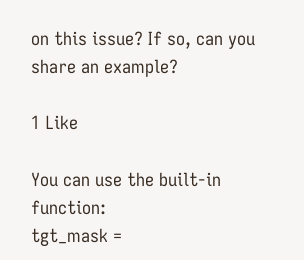on this issue? If so, can you share an example?

1 Like

You can use the built-in function:
tgt_mask =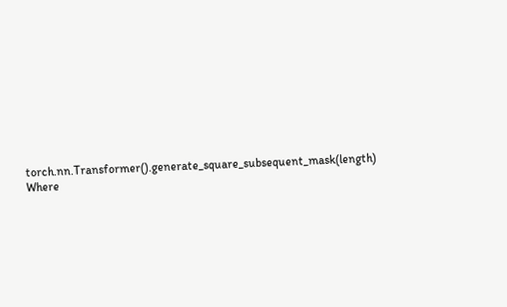torch.nn.Transformer().generate_square_subsequent_mask(length)
Where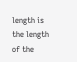length is the length of the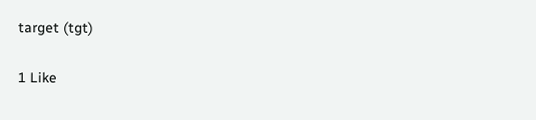target (tgt)

1 Like